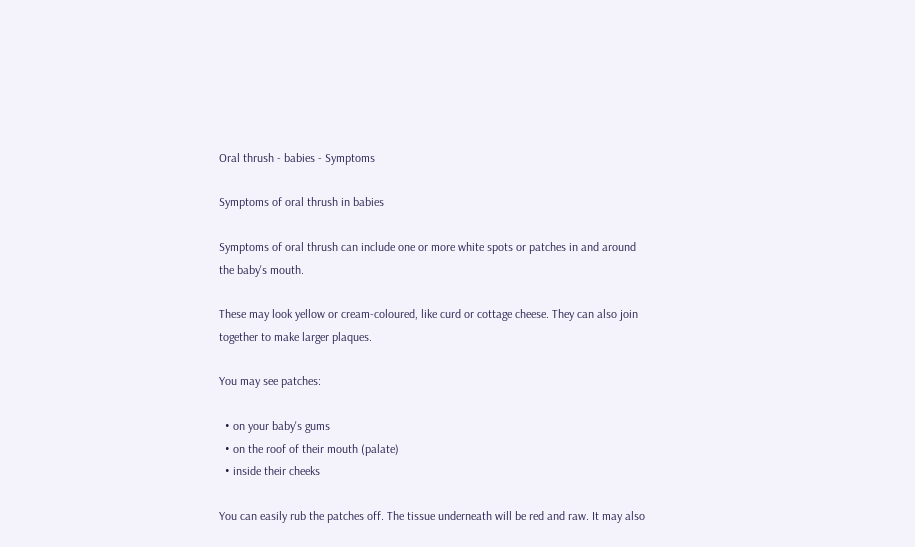Oral thrush - babies - Symptoms

Symptoms of oral thrush in babies

Symptoms of oral thrush can include one or more white spots or patches in and around the baby's mouth.

These may look yellow or cream-coloured, like curd or cottage cheese. They can also join together to make larger plaques.

You may see patches:

  • on your baby's gums
  • on the roof of their mouth (palate)
  • inside their cheeks

You can easily rub the patches off. The tissue underneath will be red and raw. It may also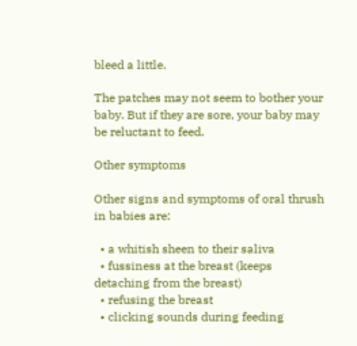bleed a little.

The patches may not seem to bother your baby. But if they are sore, your baby may be reluctant to feed.

Other symptoms

Other signs and symptoms of oral thrush in babies are:

  • a whitish sheen to their saliva
  • fussiness at the breast (keeps detaching from the breast)
  • refusing the breast
  • clicking sounds during feeding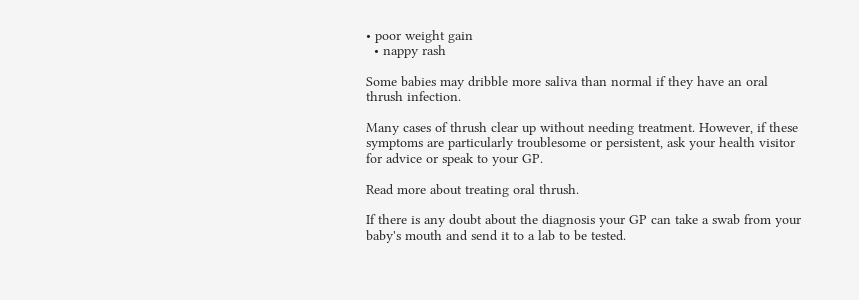• poor weight gain
  • nappy rash

Some babies may dribble more saliva than normal if they have an oral thrush infection.

Many cases of thrush clear up without needing treatment. However, if these symptoms are particularly troublesome or persistent, ask your health visitor for advice or speak to your GP.

Read more about treating oral thrush.

If there is any doubt about the diagnosis your GP can take a swab from your baby's mouth and send it to a lab to be tested.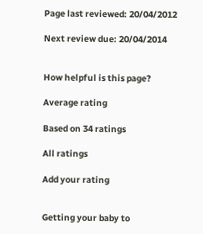Page last reviewed: 20/04/2012

Next review due: 20/04/2014


How helpful is this page?

Average rating

Based on 34 ratings

All ratings

Add your rating


Getting your baby to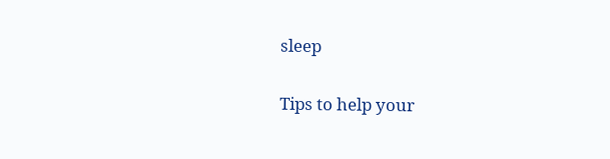sleep

Tips to help your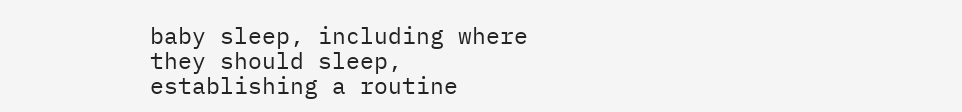baby sleep, including where they should sleep, establishing a routine